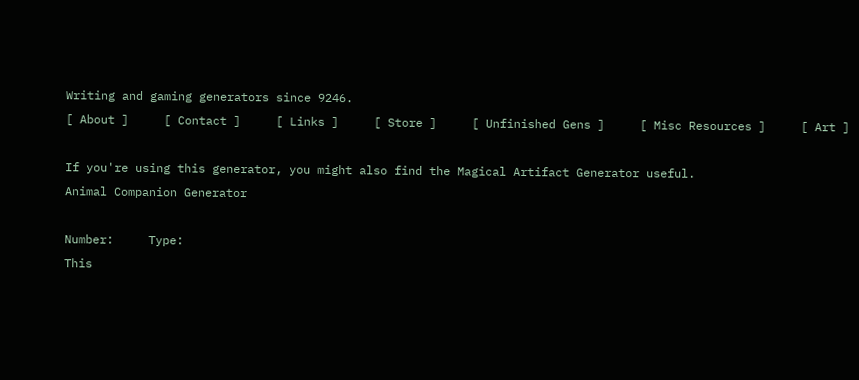Writing and gaming generators since 9246.
[ About ]     [ Contact ]     [ Links ]     [ Store ]     [ Unfinished Gens ]     [ Misc Resources ]     [ Art ]

If you're using this generator, you might also find the Magical Artifact Generator useful.
Animal Companion Generator

Number:     Type:
This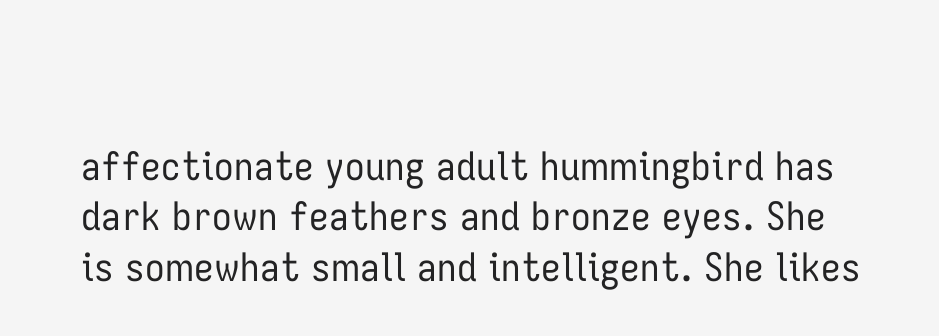affectionate young adult hummingbird has dark brown feathers and bronze eyes. She is somewhat small and intelligent. She likes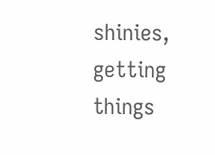shinies, getting things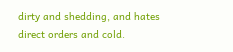dirty and shedding, and hates direct orders and cold.